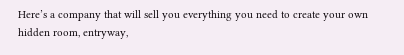Here’s a company that will sell you everything you need to create your own hidden room, entryway,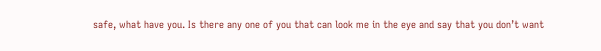safe, what have you. Is there any one of you that can look me in the eye and say that you don’t want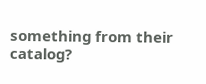something from their catalog?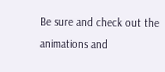Be sure and check out the animations and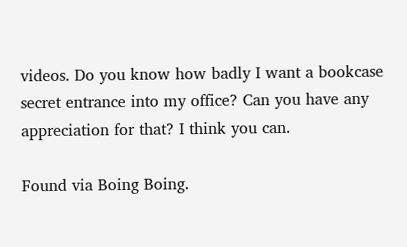videos. Do you know how badly I want a bookcase secret entrance into my office? Can you have any appreciation for that? I think you can.

Found via Boing Boing.